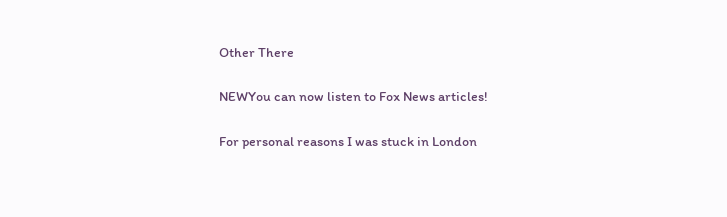Other There

NEWYou can now listen to Fox News articles!

For personal reasons I was stuck in London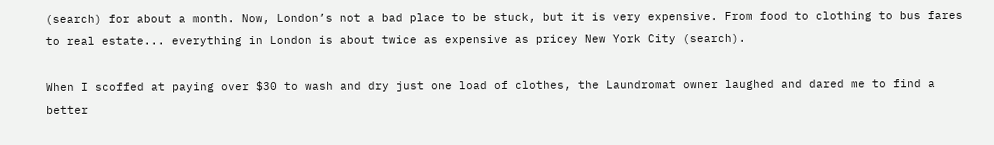(search) for about a month. Now, London’s not a bad place to be stuck, but it is very expensive. From food to clothing to bus fares to real estate... everything in London is about twice as expensive as pricey New York City (search).

When I scoffed at paying over $30 to wash and dry just one load of clothes, the Laundromat owner laughed and dared me to find a better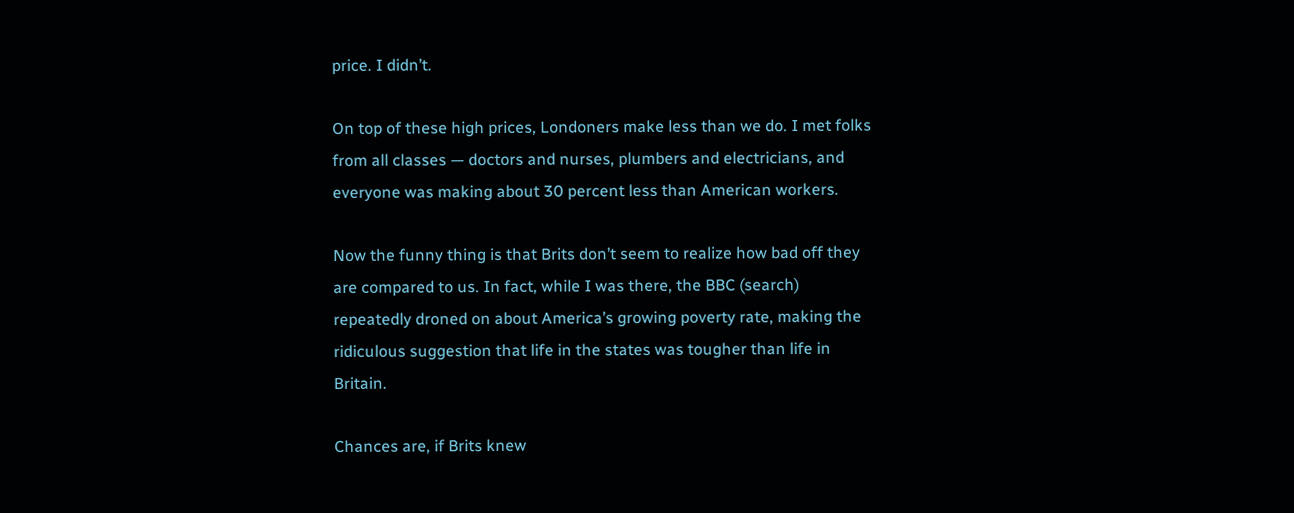price. I didn’t.

On top of these high prices, Londoners make less than we do. I met folks from all classes — doctors and nurses, plumbers and electricians, and everyone was making about 30 percent less than American workers.

Now the funny thing is that Brits don’t seem to realize how bad off they are compared to us. In fact, while I was there, the BBC (search) repeatedly droned on about America’s growing poverty rate, making the ridiculous suggestion that life in the states was tougher than life in Britain.

Chances are, if Brits knew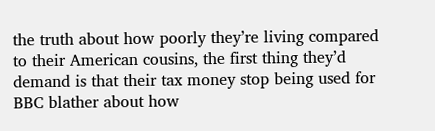the truth about how poorly they’re living compared to their American cousins, the first thing they’d demand is that their tax money stop being used for BBC blather about how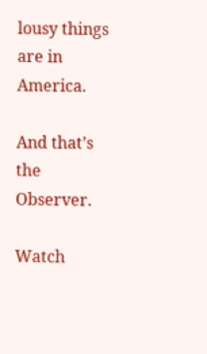lousy things are in America.

And that’s the Observer.

Watch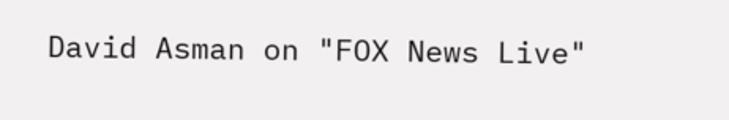David Asman on "FOX News Live"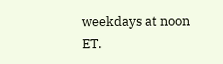weekdays at noon ET.